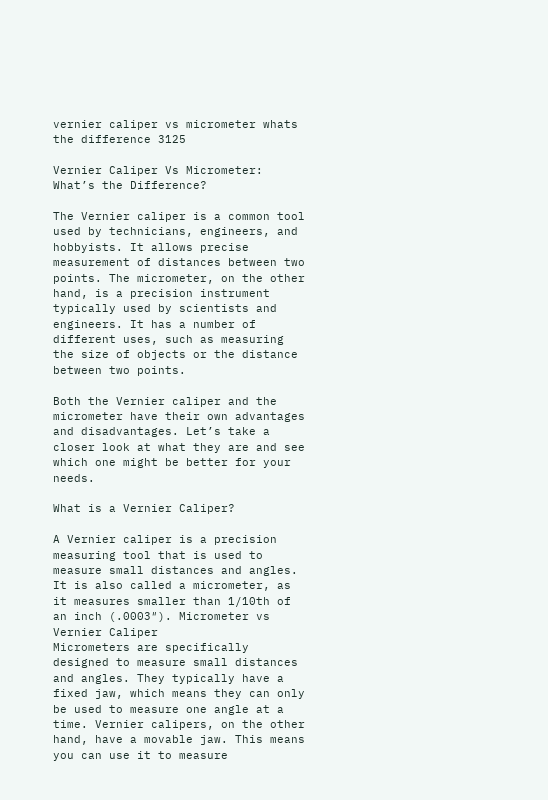vernier caliper vs micrometer whats the difference 3125

Vernier Caliper Vs Micrometer: What’s the Difference?

The Vernier caliper is a common tool used by technicians, engineers, and hobbyists. It allows precise measurement of distances between two points. The micrometer, on the other hand, is a precision instrument typically used by scientists and engineers. It has a number of different uses, such as measuring the size of objects or the distance between two points.

Both the Vernier caliper and the micrometer have their own advantages and disadvantages. Let’s take a closer look at what they are and see which one might be better for your needs.

What is a Vernier Caliper?

A Vernier caliper is a precision measuring tool that is used to measure small distances and angles. It is also called a micrometer, as it measures smaller than 1/10th of an inch (.0003″). Micrometer vs Vernier Caliper
Micrometers are specifically designed to measure small distances and angles. They typically have a fixed jaw, which means they can only be used to measure one angle at a time. Vernier calipers, on the other hand, have a movable jaw. This means you can use it to measure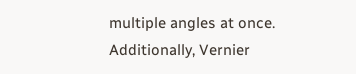multiple angles at once. Additionally, Vernier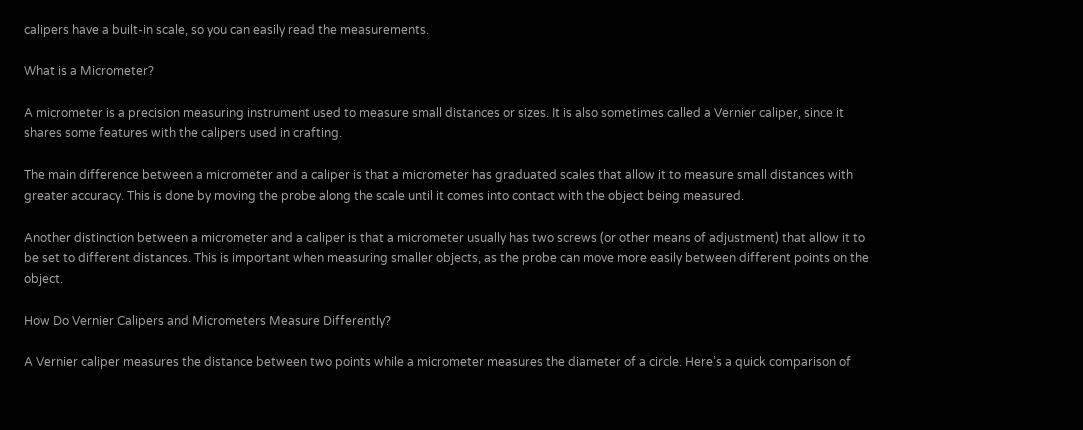calipers have a built-in scale, so you can easily read the measurements.

What is a Micrometer?

A micrometer is a precision measuring instrument used to measure small distances or sizes. It is also sometimes called a Vernier caliper, since it shares some features with the calipers used in crafting.

The main difference between a micrometer and a caliper is that a micrometer has graduated scales that allow it to measure small distances with greater accuracy. This is done by moving the probe along the scale until it comes into contact with the object being measured.

Another distinction between a micrometer and a caliper is that a micrometer usually has two screws (or other means of adjustment) that allow it to be set to different distances. This is important when measuring smaller objects, as the probe can move more easily between different points on the object.

How Do Vernier Calipers and Micrometers Measure Differently?

A Vernier caliper measures the distance between two points while a micrometer measures the diameter of a circle. Here’s a quick comparison of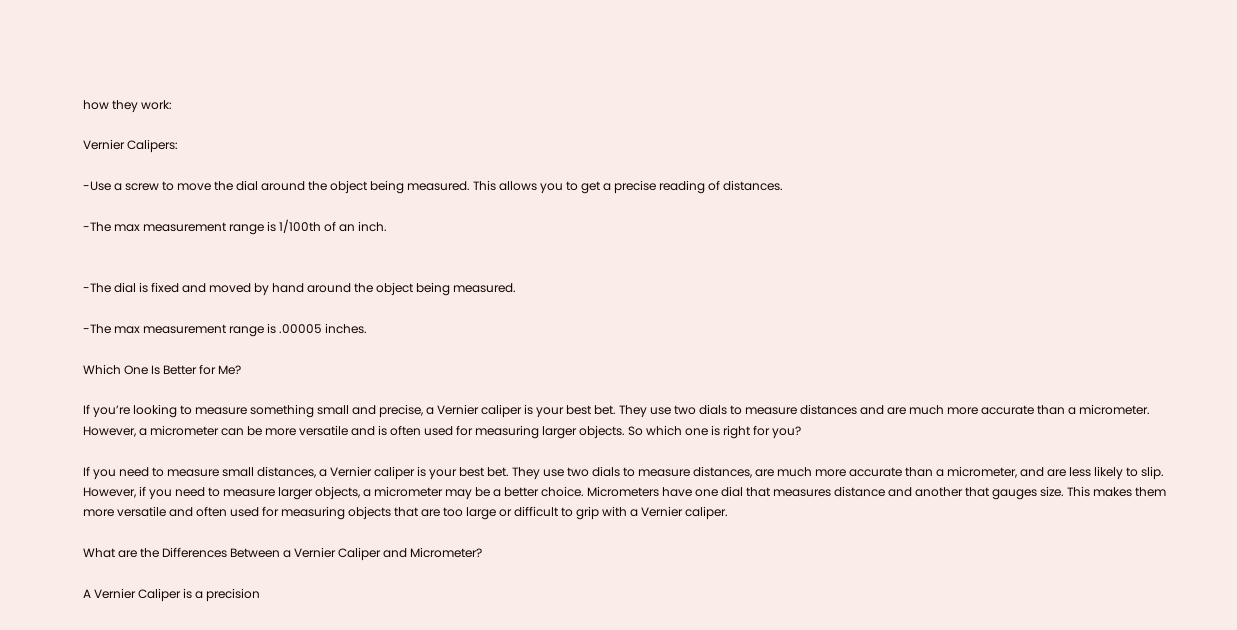how they work:

Vernier Calipers:

-Use a screw to move the dial around the object being measured. This allows you to get a precise reading of distances.

-The max measurement range is 1/100th of an inch.


-The dial is fixed and moved by hand around the object being measured.

-The max measurement range is .00005 inches.

Which One Is Better for Me?

If you’re looking to measure something small and precise, a Vernier caliper is your best bet. They use two dials to measure distances and are much more accurate than a micrometer. However, a micrometer can be more versatile and is often used for measuring larger objects. So which one is right for you?

If you need to measure small distances, a Vernier caliper is your best bet. They use two dials to measure distances, are much more accurate than a micrometer, and are less likely to slip. However, if you need to measure larger objects, a micrometer may be a better choice. Micrometers have one dial that measures distance and another that gauges size. This makes them more versatile and often used for measuring objects that are too large or difficult to grip with a Vernier caliper.

What are the Differences Between a Vernier Caliper and Micrometer?

A Vernier Caliper is a precision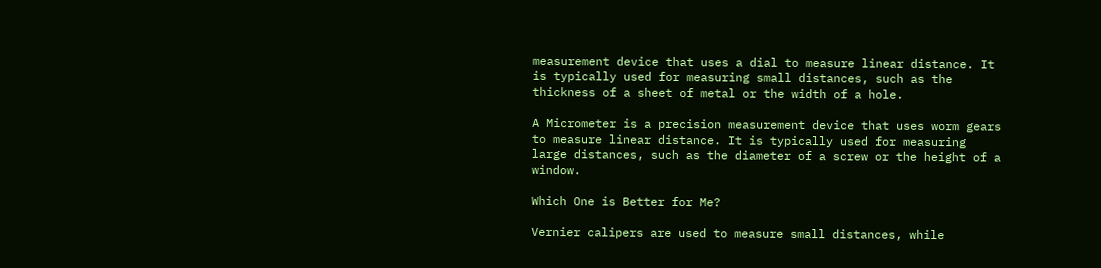measurement device that uses a dial to measure linear distance. It is typically used for measuring small distances, such as the thickness of a sheet of metal or the width of a hole.

A Micrometer is a precision measurement device that uses worm gears to measure linear distance. It is typically used for measuring large distances, such as the diameter of a screw or the height of a window.

Which One is Better for Me?

Vernier calipers are used to measure small distances, while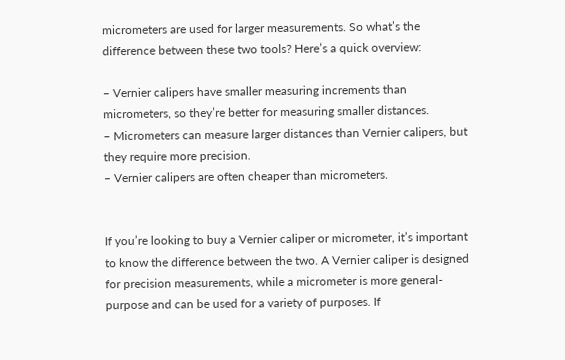micrometers are used for larger measurements. So what’s the difference between these two tools? Here’s a quick overview:

– Vernier calipers have smaller measuring increments than micrometers, so they’re better for measuring smaller distances.
– Micrometers can measure larger distances than Vernier calipers, but they require more precision.
– Vernier calipers are often cheaper than micrometers.


If you’re looking to buy a Vernier caliper or micrometer, it’s important to know the difference between the two. A Vernier caliper is designed for precision measurements, while a micrometer is more general-purpose and can be used for a variety of purposes. If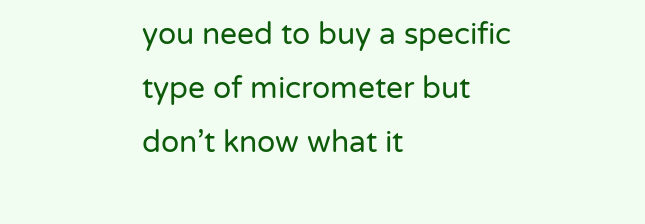you need to buy a specific type of micrometer but don’t know what it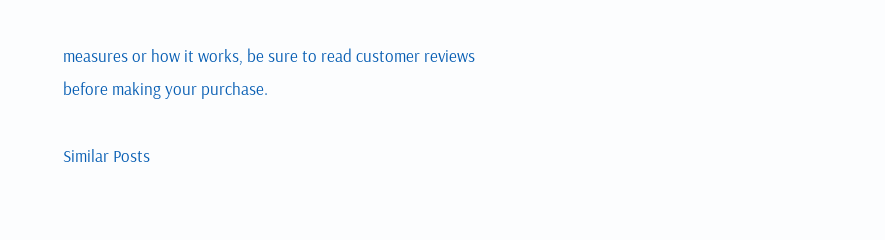measures or how it works, be sure to read customer reviews before making your purchase.

Similar Posts